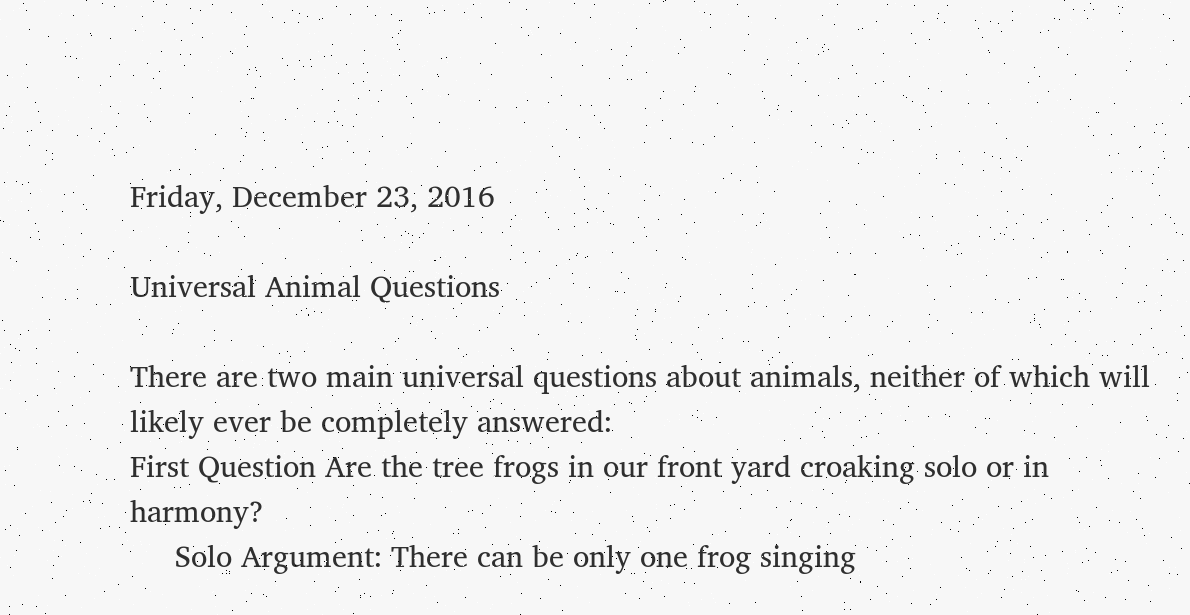Friday, December 23, 2016

Universal Animal Questions

There are two main universal questions about animals, neither of which will likely ever be completely answered:
First Question Are the tree frogs in our front yard croaking solo or in harmony?
     Solo Argument: There can be only one frog singing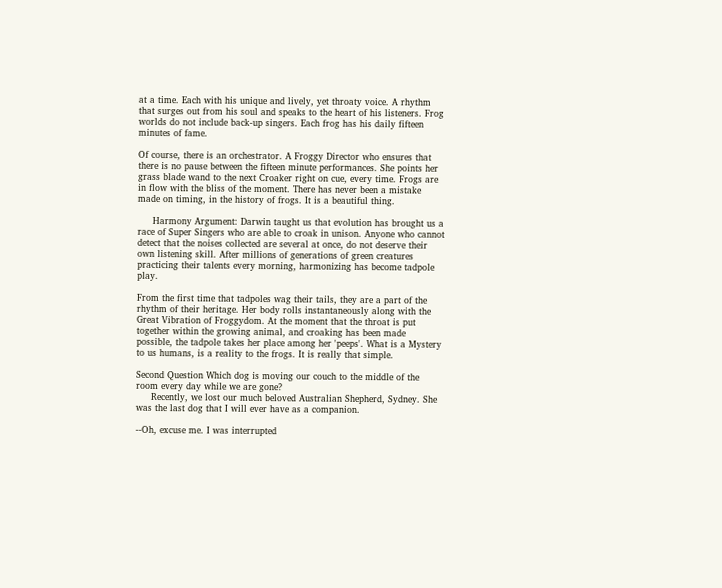at a time. Each with his unique and lively, yet throaty voice. A rhythm that surges out from his soul and speaks to the heart of his listeners. Frog worlds do not include back-up singers. Each frog has his daily fifteen minutes of fame.

Of course, there is an orchestrator. A Froggy Director who ensures that there is no pause between the fifteen minute performances. She points her grass blade wand to the next Croaker right on cue, every time. Frogs are in flow with the bliss of the moment. There has never been a mistake made on timing, in the history of frogs. It is a beautiful thing.

     Harmony Argument: Darwin taught us that evolution has brought us a race of Super Singers who are able to croak in unison. Anyone who cannot detect that the noises collected are several at once, do not deserve their own listening skill. After millions of generations of green creatures practicing their talents every morning, harmonizing has become tadpole play.

From the first time that tadpoles wag their tails, they are a part of the rhythm of their heritage. Her body rolls instantaneously along with the Great Vibration of Froggydom. At the moment that the throat is put together within the growing animal, and croaking has been made possible, the tadpole takes her place among her 'peeps'. What is a Mystery to us humans, is a reality to the frogs. It is really that simple.

Second Question Which dog is moving our couch to the middle of the room every day while we are gone?
     Recently, we lost our much beloved Australian Shepherd, Sydney. She was the last dog that I will ever have as a companion.

--Oh, excuse me. I was interrupted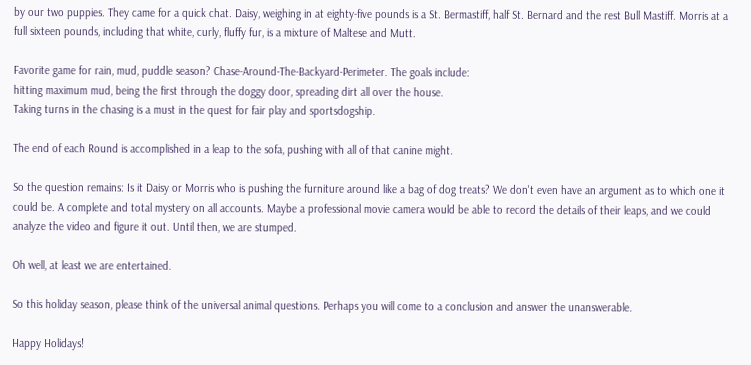by our two puppies. They came for a quick chat. Daisy, weighing in at eighty-five pounds is a St. Bermastiff, half St. Bernard and the rest Bull Mastiff. Morris at a full sixteen pounds, including that white, curly, fluffy fur, is a mixture of Maltese and Mutt.

Favorite game for rain, mud, puddle season? Chase-Around-The-Backyard-Perimeter. The goals include:
hitting maximum mud, being the first through the doggy door, spreading dirt all over the house.
Taking turns in the chasing is a must in the quest for fair play and sportsdogship.

The end of each Round is accomplished in a leap to the sofa, pushing with all of that canine might.

So the question remains: Is it Daisy or Morris who is pushing the furniture around like a bag of dog treats? We don't even have an argument as to which one it could be. A complete and total mystery on all accounts. Maybe a professional movie camera would be able to record the details of their leaps, and we could analyze the video and figure it out. Until then, we are stumped.

Oh well, at least we are entertained.

So this holiday season, please think of the universal animal questions. Perhaps you will come to a conclusion and answer the unanswerable.

Happy Holidays!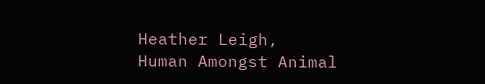Heather Leigh,
Human Amongst Animal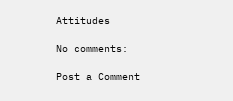Attitudes

No comments:

Post a Comment